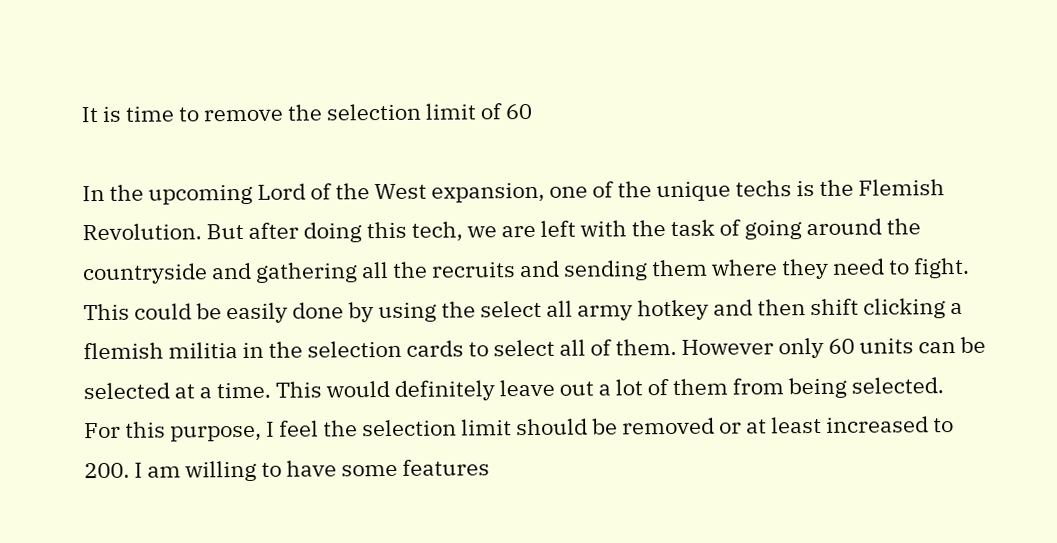It is time to remove the selection limit of 60

In the upcoming Lord of the West expansion, one of the unique techs is the Flemish Revolution. But after doing this tech, we are left with the task of going around the countryside and gathering all the recruits and sending them where they need to fight.
This could be easily done by using the select all army hotkey and then shift clicking a flemish militia in the selection cards to select all of them. However only 60 units can be selected at a time. This would definitely leave out a lot of them from being selected.
For this purpose, I feel the selection limit should be removed or at least increased to 200. I am willing to have some features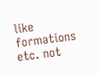like formations etc. not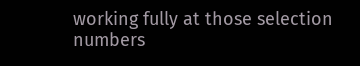working fully at those selection numbers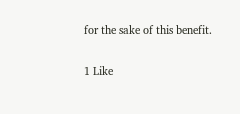for the sake of this benefit.

1 Like